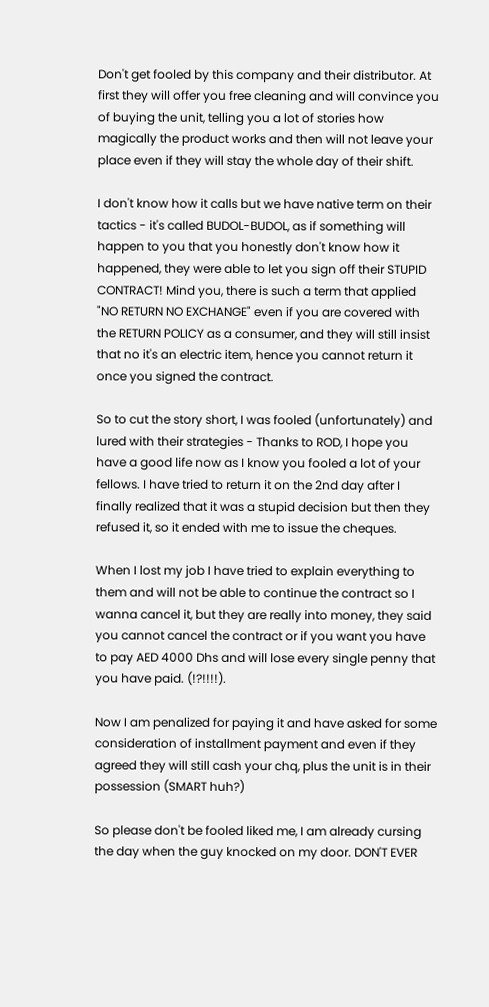Don't get fooled by this company and their distributor. At first they will offer you free cleaning and will convince you of buying the unit, telling you a lot of stories how magically the product works and then will not leave your place even if they will stay the whole day of their shift.

I don't know how it calls but we have native term on their tactics - it's called BUDOL-BUDOL, as if something will happen to you that you honestly don't know how it happened, they were able to let you sign off their STUPID CONTRACT! Mind you, there is such a term that applied "NO RETURN NO EXCHANGE" even if you are covered with the RETURN POLICY as a consumer, and they will still insist that no it's an electric item, hence you cannot return it once you signed the contract.

So to cut the story short, I was fooled (unfortunately) and lured with their strategies - Thanks to ROD, I hope you have a good life now as I know you fooled a lot of your fellows. I have tried to return it on the 2nd day after I finally realized that it was a stupid decision but then they refused it, so it ended with me to issue the cheques.

When I lost my job I have tried to explain everything to them and will not be able to continue the contract so I wanna cancel it, but they are really into money, they said you cannot cancel the contract or if you want you have to pay AED 4000 Dhs and will lose every single penny that you have paid. (!?!!!!).

Now I am penalized for paying it and have asked for some consideration of installment payment and even if they agreed they will still cash your chq, plus the unit is in their possession (SMART huh?)

So please don't be fooled liked me, I am already cursing the day when the guy knocked on my door. DON'T EVER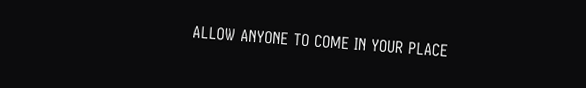ALLOW ANYONE TO COME IN YOUR PLACE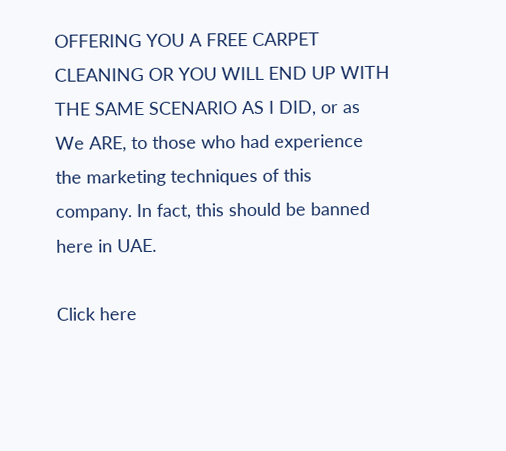OFFERING YOU A FREE CARPET CLEANING OR YOU WILL END UP WITH THE SAME SCENARIO AS I DID, or as We ARE, to those who had experience the marketing techniques of this company. In fact, this should be banned here in UAE.

Click here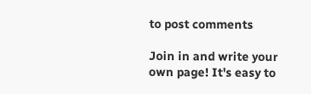to post comments

Join in and write your own page! It's easy to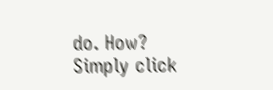do. How? Simply click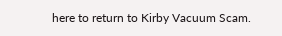here to return to Kirby Vacuum Scam.